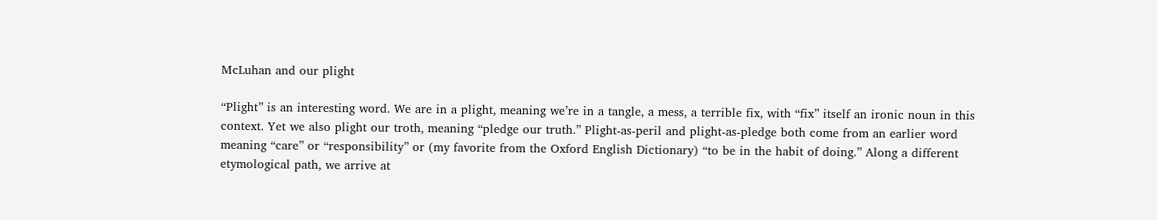McLuhan and our plight

“Plight” is an interesting word. We are in a plight, meaning we’re in a tangle, a mess, a terrible fix, with “fix” itself an ironic noun in this context. Yet we also plight our troth, meaning “pledge our truth.” Plight-as-peril and plight-as-pledge both come from an earlier word meaning “care” or “responsibility” or (my favorite from the Oxford English Dictionary) “to be in the habit of doing.” Along a different etymological path, we arrive at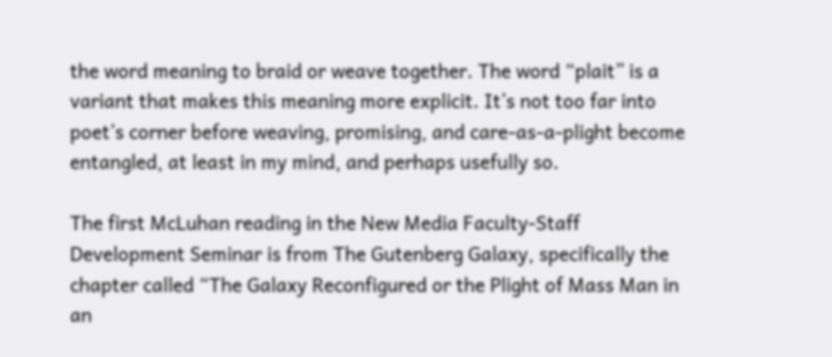the word meaning to braid or weave together. The word “plait” is a variant that makes this meaning more explicit. It’s not too far into poet’s corner before weaving, promising, and care-as-a-plight become entangled, at least in my mind, and perhaps usefully so.

The first McLuhan reading in the New Media Faculty-Staff Development Seminar is from The Gutenberg Galaxy, specifically the chapter called “The Galaxy Reconfigured or the Plight of Mass Man in an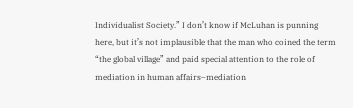Individualist Society.” I don’t know if McLuhan is punning here, but it’s not implausible that the man who coined the term “the global village” and paid special attention to the role of mediation in human affairs–mediation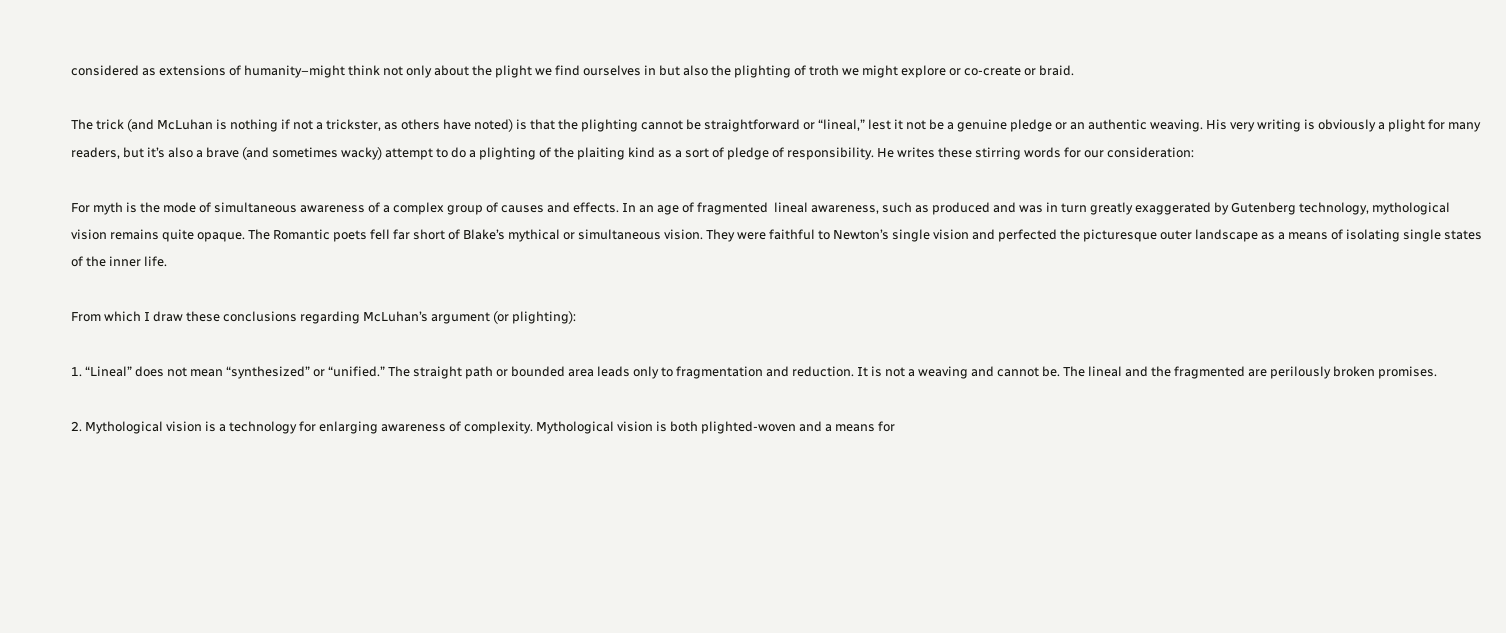considered as extensions of humanity–might think not only about the plight we find ourselves in but also the plighting of troth we might explore or co-create or braid.

The trick (and McLuhan is nothing if not a trickster, as others have noted) is that the plighting cannot be straightforward or “lineal,” lest it not be a genuine pledge or an authentic weaving. His very writing is obviously a plight for many readers, but it’s also a brave (and sometimes wacky) attempt to do a plighting of the plaiting kind as a sort of pledge of responsibility. He writes these stirring words for our consideration:

For myth is the mode of simultaneous awareness of a complex group of causes and effects. In an age of fragmented  lineal awareness, such as produced and was in turn greatly exaggerated by Gutenberg technology, mythological vision remains quite opaque. The Romantic poets fell far short of Blake’s mythical or simultaneous vision. They were faithful to Newton’s single vision and perfected the picturesque outer landscape as a means of isolating single states of the inner life.

From which I draw these conclusions regarding McLuhan’s argument (or plighting):

1. “Lineal” does not mean “synthesized” or “unified.” The straight path or bounded area leads only to fragmentation and reduction. It is not a weaving and cannot be. The lineal and the fragmented are perilously broken promises.

2. Mythological vision is a technology for enlarging awareness of complexity. Mythological vision is both plighted-woven and a means for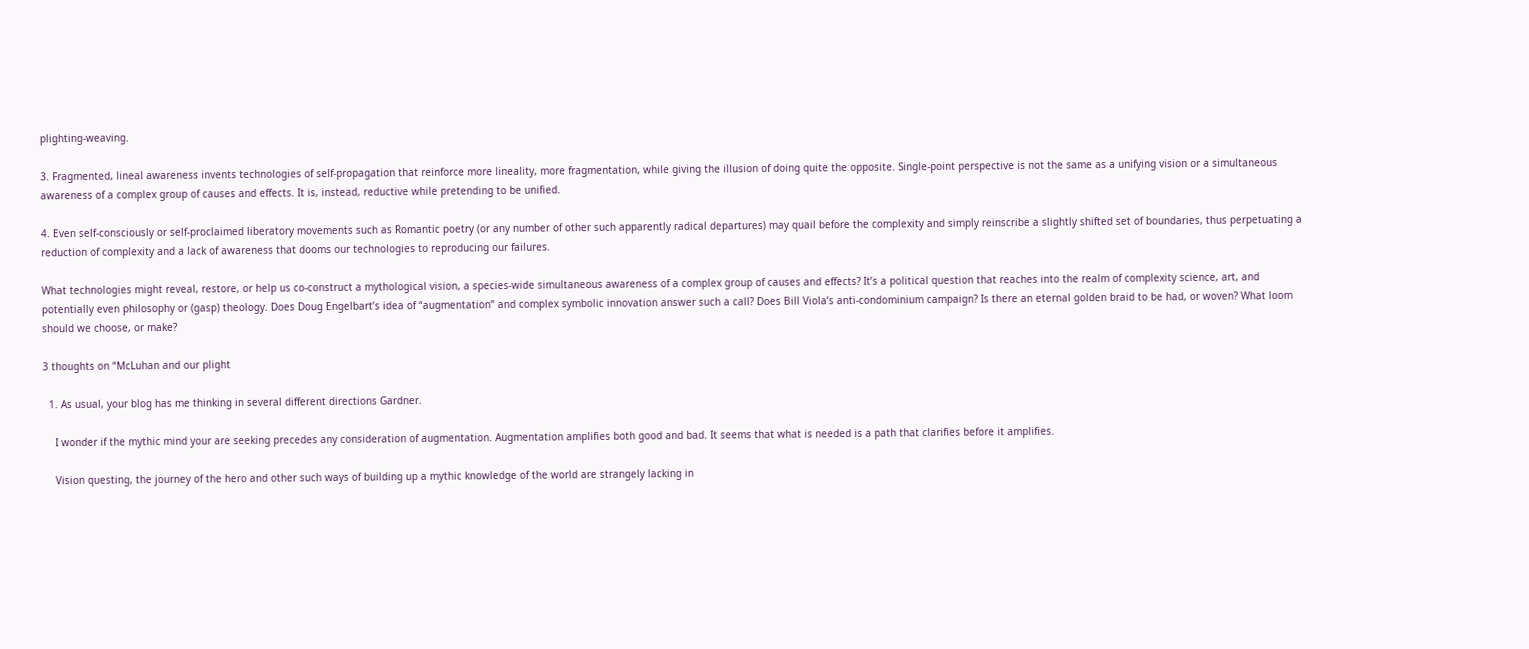plighting-weaving.

3. Fragmented, lineal awareness invents technologies of self-propagation that reinforce more lineality, more fragmentation, while giving the illusion of doing quite the opposite. Single-point perspective is not the same as a unifying vision or a simultaneous awareness of a complex group of causes and effects. It is, instead, reductive while pretending to be unified.

4. Even self-consciously or self-proclaimed liberatory movements such as Romantic poetry (or any number of other such apparently radical departures) may quail before the complexity and simply reinscribe a slightly shifted set of boundaries, thus perpetuating a reduction of complexity and a lack of awareness that dooms our technologies to reproducing our failures.

What technologies might reveal, restore, or help us co-construct a mythological vision, a species-wide simultaneous awareness of a complex group of causes and effects? It’s a political question that reaches into the realm of complexity science, art, and potentially even philosophy or (gasp) theology. Does Doug Engelbart’s idea of “augmentation” and complex symbolic innovation answer such a call? Does Bill Viola’s anti-condominium campaign? Is there an eternal golden braid to be had, or woven? What loom should we choose, or make?

3 thoughts on “McLuhan and our plight

  1. As usual, your blog has me thinking in several different directions Gardner.

    I wonder if the mythic mind your are seeking precedes any consideration of augmentation. Augmentation amplifies both good and bad. It seems that what is needed is a path that clarifies before it amplifies.

    Vision questing, the journey of the hero and other such ways of building up a mythic knowledge of the world are strangely lacking in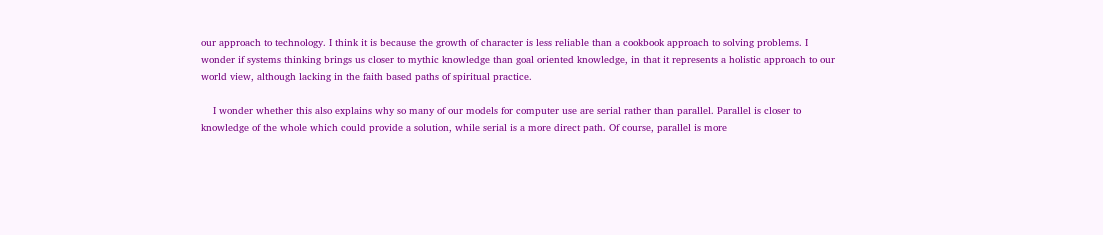our approach to technology. I think it is because the growth of character is less reliable than a cookbook approach to solving problems. I wonder if systems thinking brings us closer to mythic knowledge than goal oriented knowledge, in that it represents a holistic approach to our world view, although lacking in the faith based paths of spiritual practice.

    I wonder whether this also explains why so many of our models for computer use are serial rather than parallel. Parallel is closer to knowledge of the whole which could provide a solution, while serial is a more direct path. Of course, parallel is more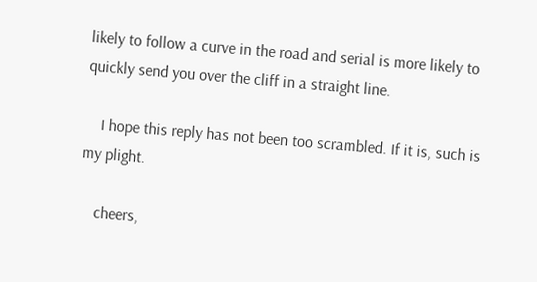likely to follow a curve in the road and serial is more likely to quickly send you over the cliff in a straight line.

    I hope this reply has not been too scrambled. If it is, such is my plight.

    cheers,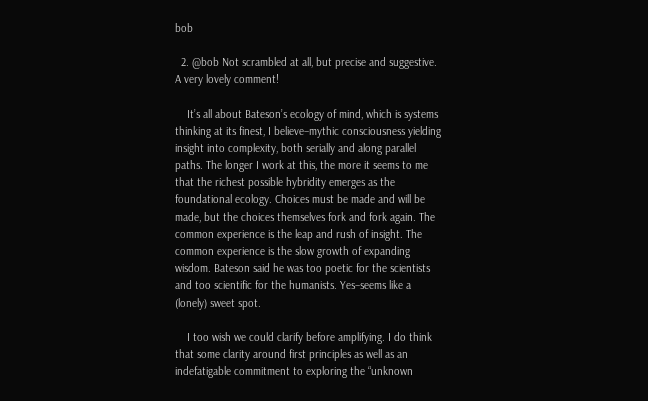bob

  2. @bob Not scrambled at all, but precise and suggestive. A very lovely comment!

    It’s all about Bateson’s ecology of mind, which is systems thinking at its finest, I believe–mythic consciousness yielding insight into complexity, both serially and along parallel paths. The longer I work at this, the more it seems to me that the richest possible hybridity emerges as the foundational ecology. Choices must be made and will be made, but the choices themselves fork and fork again. The common experience is the leap and rush of insight. The common experience is the slow growth of expanding wisdom. Bateson said he was too poetic for the scientists and too scientific for the humanists. Yes–seems like a (lonely) sweet spot.

    I too wish we could clarify before amplifying. I do think that some clarity around first principles as well as an indefatigable commitment to exploring the “unknown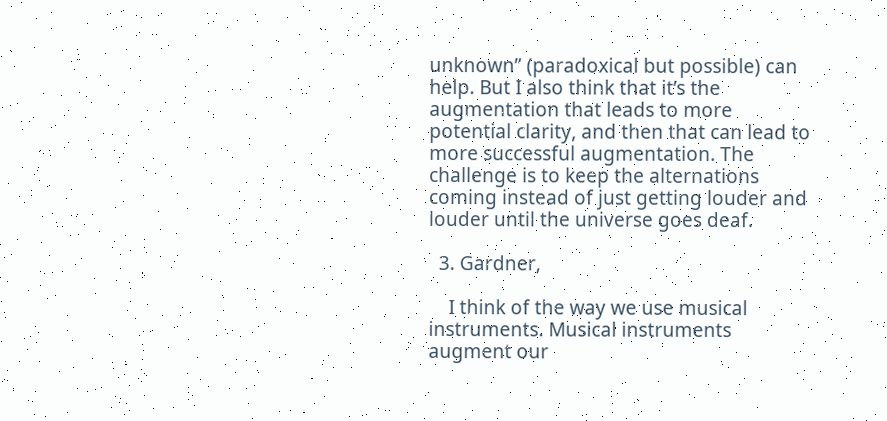unknown” (paradoxical but possible) can help. But I also think that it’s the augmentation that leads to more potential clarity, and then that can lead to more successful augmentation. The challenge is to keep the alternations coming instead of just getting louder and louder until the universe goes deaf.

  3. Gardner,

    I think of the way we use musical instruments. Musical instruments augment our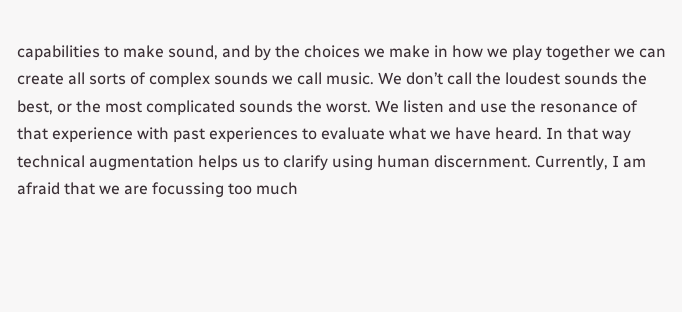capabilities to make sound, and by the choices we make in how we play together we can create all sorts of complex sounds we call music. We don’t call the loudest sounds the best, or the most complicated sounds the worst. We listen and use the resonance of that experience with past experiences to evaluate what we have heard. In that way technical augmentation helps us to clarify using human discernment. Currently, I am afraid that we are focussing too much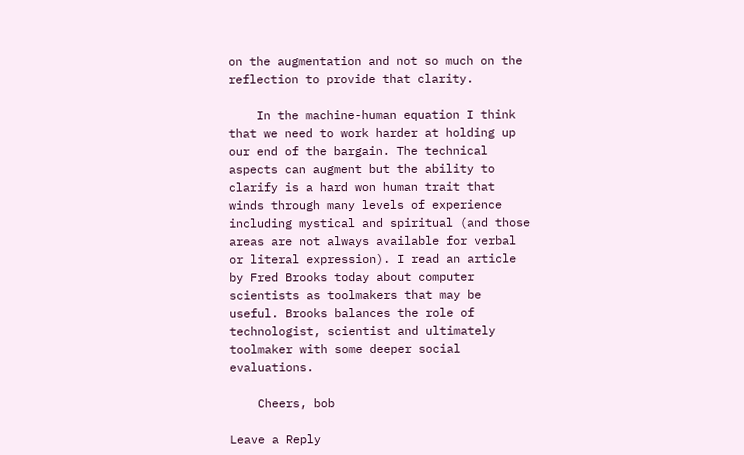on the augmentation and not so much on the reflection to provide that clarity.

    In the machine-human equation I think that we need to work harder at holding up our end of the bargain. The technical aspects can augment but the ability to clarify is a hard won human trait that winds through many levels of experience including mystical and spiritual (and those areas are not always available for verbal or literal expression). I read an article by Fred Brooks today about computer scientists as toolmakers that may be useful. Brooks balances the role of technologist, scientist and ultimately toolmaker with some deeper social evaluations.

    Cheers, bob

Leave a Reply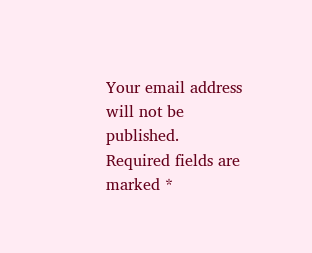Your email address will not be published. Required fields are marked *